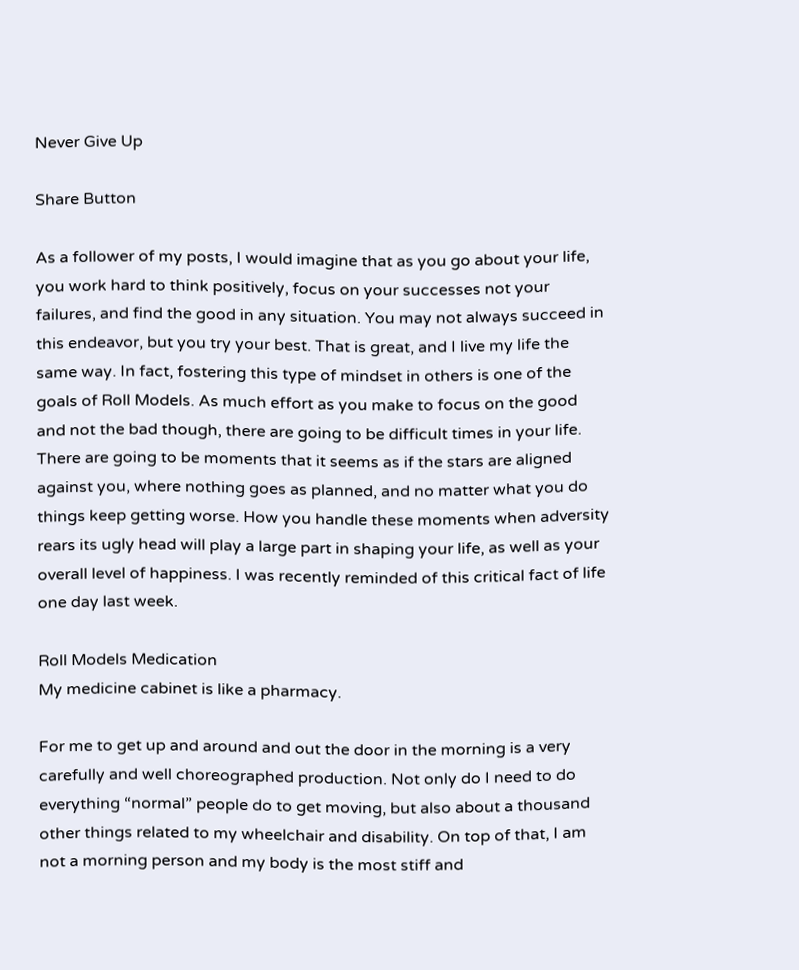Never Give Up

Share Button

As a follower of my posts, I would imagine that as you go about your life, you work hard to think positively, focus on your successes not your failures, and find the good in any situation. You may not always succeed in this endeavor, but you try your best. That is great, and I live my life the same way. In fact, fostering this type of mindset in others is one of the goals of Roll Models. As much effort as you make to focus on the good and not the bad though, there are going to be difficult times in your life. There are going to be moments that it seems as if the stars are aligned against you, where nothing goes as planned, and no matter what you do things keep getting worse. How you handle these moments when adversity rears its ugly head will play a large part in shaping your life, as well as your overall level of happiness. I was recently reminded of this critical fact of life one day last week.

Roll Models Medication
My medicine cabinet is like a pharmacy.

For me to get up and around and out the door in the morning is a very carefully and well choreographed production. Not only do I need to do everything “normal” people do to get moving, but also about a thousand other things related to my wheelchair and disability. On top of that, I am not a morning person and my body is the most stiff and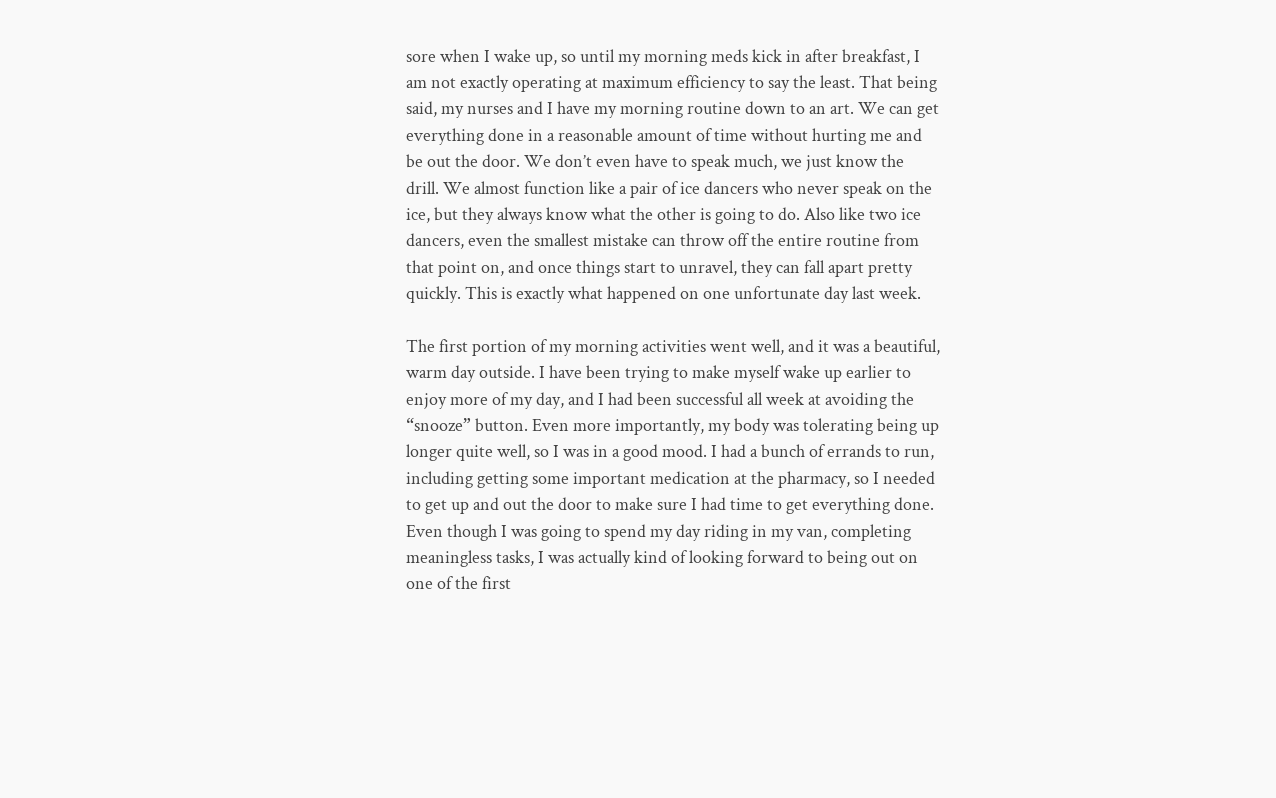sore when I wake up, so until my morning meds kick in after breakfast, I am not exactly operating at maximum efficiency to say the least. That being said, my nurses and I have my morning routine down to an art. We can get everything done in a reasonable amount of time without hurting me and be out the door. We don’t even have to speak much, we just know the drill. We almost function like a pair of ice dancers who never speak on the ice, but they always know what the other is going to do. Also like two ice dancers, even the smallest mistake can throw off the entire routine from that point on, and once things start to unravel, they can fall apart pretty quickly. This is exactly what happened on one unfortunate day last week.

The first portion of my morning activities went well, and it was a beautiful, warm day outside. I have been trying to make myself wake up earlier to enjoy more of my day, and I had been successful all week at avoiding the “snooze” button. Even more importantly, my body was tolerating being up longer quite well, so I was in a good mood. I had a bunch of errands to run, including getting some important medication at the pharmacy, so I needed to get up and out the door to make sure I had time to get everything done. Even though I was going to spend my day riding in my van, completing meaningless tasks, I was actually kind of looking forward to being out on one of the first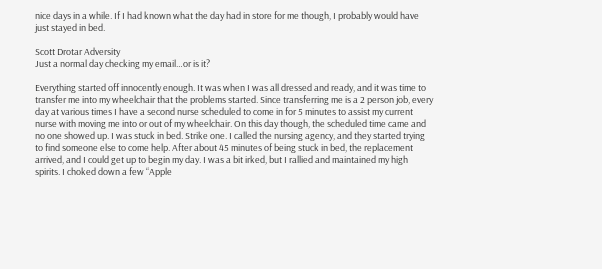nice days in a while. If I had known what the day had in store for me though, I probably would have just stayed in bed.

Scott Drotar Adversity
Just a normal day checking my email…or is it?

Everything started off innocently enough. It was when I was all dressed and ready, and it was time to transfer me into my wheelchair that the problems started. Since transferring me is a 2 person job, every day at various times I have a second nurse scheduled to come in for 5 minutes to assist my current nurse with moving me into or out of my wheelchair. On this day though, the scheduled time came and no one showed up. I was stuck in bed. Strike one. I called the nursing agency, and they started trying to find someone else to come help. After about 45 minutes of being stuck in bed, the replacement arrived, and I could get up to begin my day. I was a bit irked, but I rallied and maintained my high spirits. I choked down a few “Apple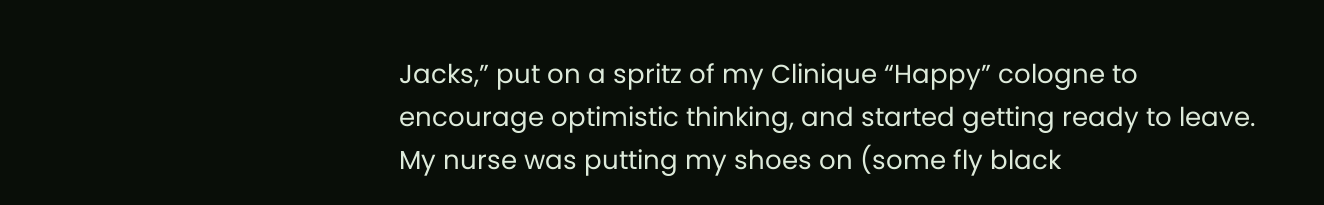Jacks,” put on a spritz of my Clinique “Happy” cologne to encourage optimistic thinking, and started getting ready to leave. My nurse was putting my shoes on (some fly black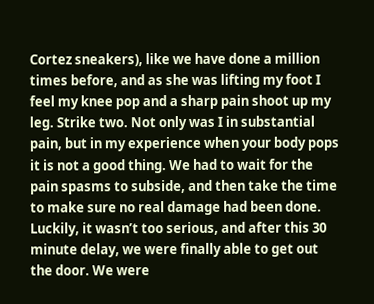Cortez sneakers), like we have done a million times before, and as she was lifting my foot I feel my knee pop and a sharp pain shoot up my leg. Strike two. Not only was I in substantial pain, but in my experience when your body pops it is not a good thing. We had to wait for the pain spasms to subside, and then take the time to make sure no real damage had been done. Luckily, it wasn’t too serious, and after this 30 minute delay, we were finally able to get out the door. We were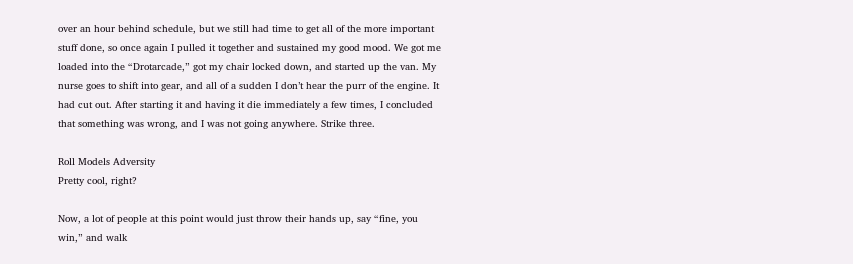over an hour behind schedule, but we still had time to get all of the more important stuff done, so once again I pulled it together and sustained my good mood. We got me loaded into the “Drotarcade,” got my chair locked down, and started up the van. My nurse goes to shift into gear, and all of a sudden I don’t hear the purr of the engine. It had cut out. After starting it and having it die immediately a few times, I concluded that something was wrong, and I was not going anywhere. Strike three.

Roll Models Adversity
Pretty cool, right?

Now, a lot of people at this point would just throw their hands up, say “fine, you win,” and walk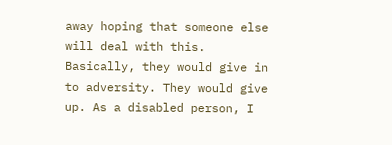away hoping that someone else will deal with this. Basically, they would give in to adversity. They would give up. As a disabled person, I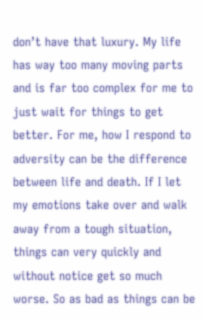don’t have that luxury. My life has way too many moving parts and is far too complex for me to just wait for things to get better. For me, how I respond to adversity can be the difference between life and death. If I let my emotions take over and walk away from a tough situation, things can very quickly and without notice get so much worse. So as bad as things can be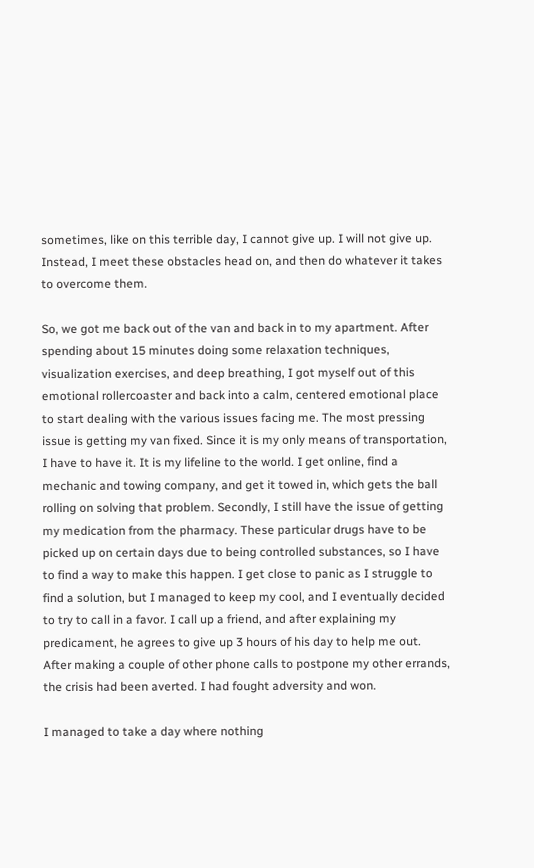sometimes, like on this terrible day, I cannot give up. I will not give up. Instead, I meet these obstacles head on, and then do whatever it takes to overcome them.

So, we got me back out of the van and back in to my apartment. After spending about 15 minutes doing some relaxation techniques, visualization exercises, and deep breathing, I got myself out of this emotional rollercoaster and back into a calm, centered emotional place to start dealing with the various issues facing me. The most pressing issue is getting my van fixed. Since it is my only means of transportation, I have to have it. It is my lifeline to the world. I get online, find a mechanic and towing company, and get it towed in, which gets the ball rolling on solving that problem. Secondly, I still have the issue of getting my medication from the pharmacy. These particular drugs have to be picked up on certain days due to being controlled substances, so I have to find a way to make this happen. I get close to panic as I struggle to find a solution, but I managed to keep my cool, and I eventually decided to try to call in a favor. I call up a friend, and after explaining my predicament, he agrees to give up 3 hours of his day to help me out. After making a couple of other phone calls to postpone my other errands, the crisis had been averted. I had fought adversity and won.

I managed to take a day where nothing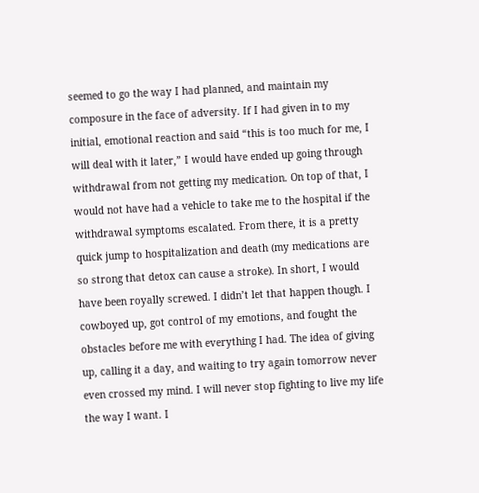seemed to go the way I had planned, and maintain my composure in the face of adversity. If I had given in to my initial, emotional reaction and said “this is too much for me, I will deal with it later,” I would have ended up going through withdrawal from not getting my medication. On top of that, I would not have had a vehicle to take me to the hospital if the withdrawal symptoms escalated. From there, it is a pretty quick jump to hospitalization and death (my medications are so strong that detox can cause a stroke). In short, I would have been royally screwed. I didn’t let that happen though. I cowboyed up, got control of my emotions, and fought the obstacles before me with everything I had. The idea of giving up, calling it a day, and waiting to try again tomorrow never even crossed my mind. I will never stop fighting to live my life the way I want. I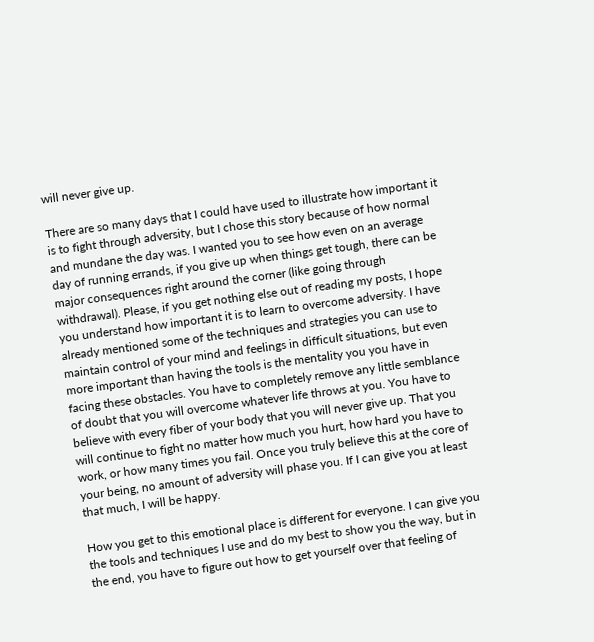will never give up.

There are so many days that I could have used to illustrate how important it is to fight through adversity, but I chose this story because of how normal and mundane the day was. I wanted you to see how even on an average day of running errands, if you give up when things get tough, there can be major consequences right around the corner (like going through withdrawal). Please, if you get nothing else out of reading my posts, I hope you understand how important it is to learn to overcome adversity. I have already mentioned some of the techniques and strategies you can use to maintain control of your mind and feelings in difficult situations, but even more important than having the tools is the mentality you you have in facing these obstacles. You have to completely remove any little semblance of doubt that you will overcome whatever life throws at you. You have to believe with every fiber of your body that you will never give up. That you will continue to fight no matter how much you hurt, how hard you have to work, or how many times you fail. Once you truly believe this at the core of your being, no amount of adversity will phase you. If I can give you at least that much, I will be happy.

How you get to this emotional place is different for everyone. I can give you the tools and techniques I use and do my best to show you the way, but in the end, you have to figure out how to get yourself over that feeling of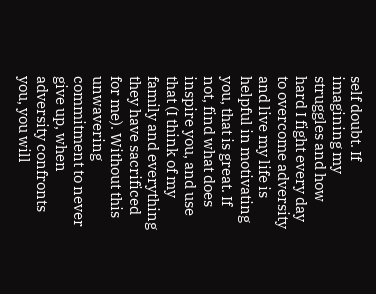self doubt. If imagining my struggles and how hard I fight every day to overcome adversity and live my life is helpful in motivating you, that is great. If not, find what does inspire you, and use that (I think of my family and everything they have sacrificed for me). Without this unwavering commitment to never give up, when adversity confronts you, you will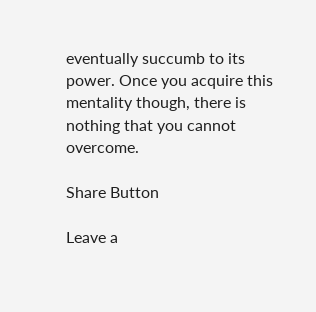eventually succumb to its power. Once you acquire this mentality though, there is nothing that you cannot overcome.

Share Button

Leave a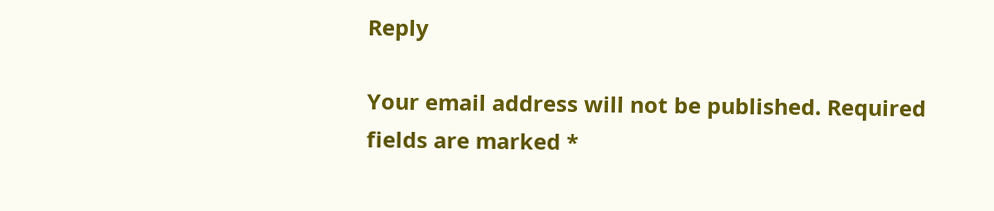Reply

Your email address will not be published. Required fields are marked *